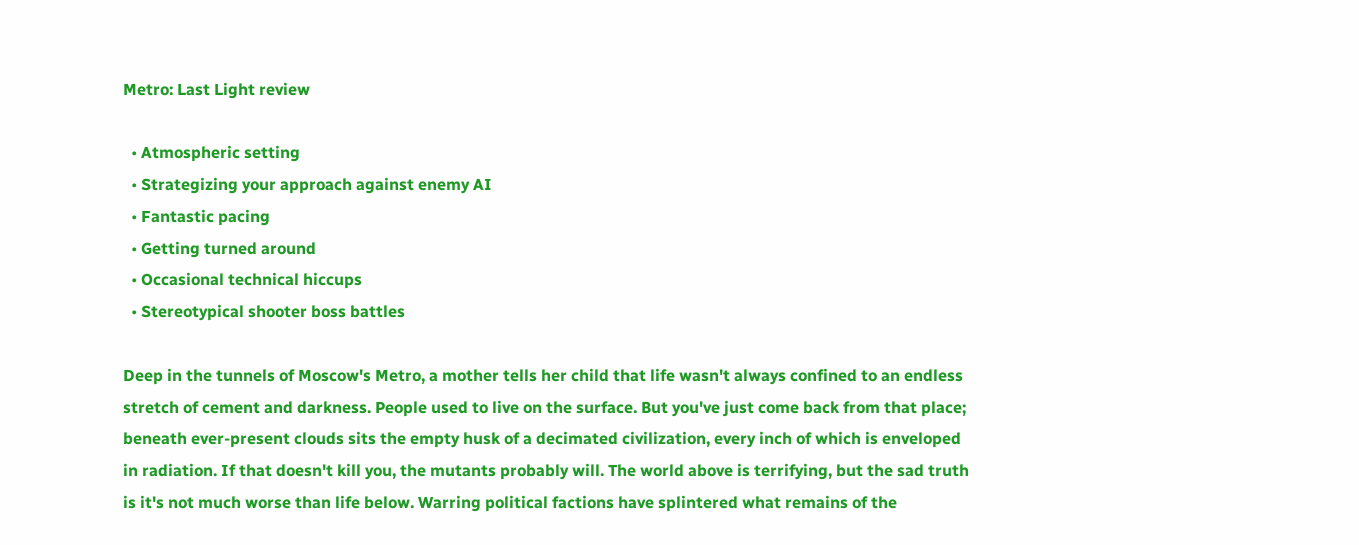Metro: Last Light review

  • Atmospheric setting
  • Strategizing your approach against enemy AI
  • Fantastic pacing
  • Getting turned around
  • Occasional technical hiccups
  • Stereotypical shooter boss battles

Deep in the tunnels of Moscow's Metro, a mother tells her child that life wasn't always confined to an endless stretch of cement and darkness. People used to live on the surface. But you've just come back from that place; beneath ever-present clouds sits the empty husk of a decimated civilization, every inch of which is enveloped in radiation. If that doesn't kill you, the mutants probably will. The world above is terrifying, but the sad truth is it's not much worse than life below. Warring political factions have splintered what remains of the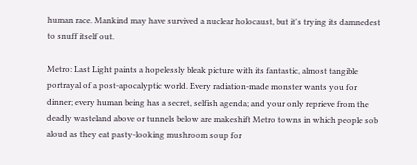human race. Mankind may have survived a nuclear holocaust, but it's trying its damnedest to snuff itself out.

Metro: Last Light paints a hopelessly bleak picture with its fantastic, almost tangible portrayal of a post-apocalyptic world. Every radiation-made monster wants you for dinner; every human being has a secret, selfish agenda; and your only reprieve from the deadly wasteland above or tunnels below are makeshift Metro towns in which people sob aloud as they eat pasty-looking mushroom soup for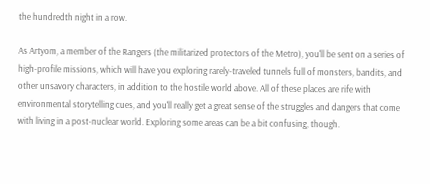the hundredth night in a row.

As Artyom, a member of the Rangers (the militarized protectors of the Metro), you'll be sent on a series of high-profile missions, which will have you exploring rarely-traveled tunnels full of monsters, bandits, and other unsavory characters, in addition to the hostile world above. All of these places are rife with environmental storytelling cues, and you'll really get a great sense of the struggles and dangers that come with living in a post-nuclear world. Exploring some areas can be a bit confusing, though.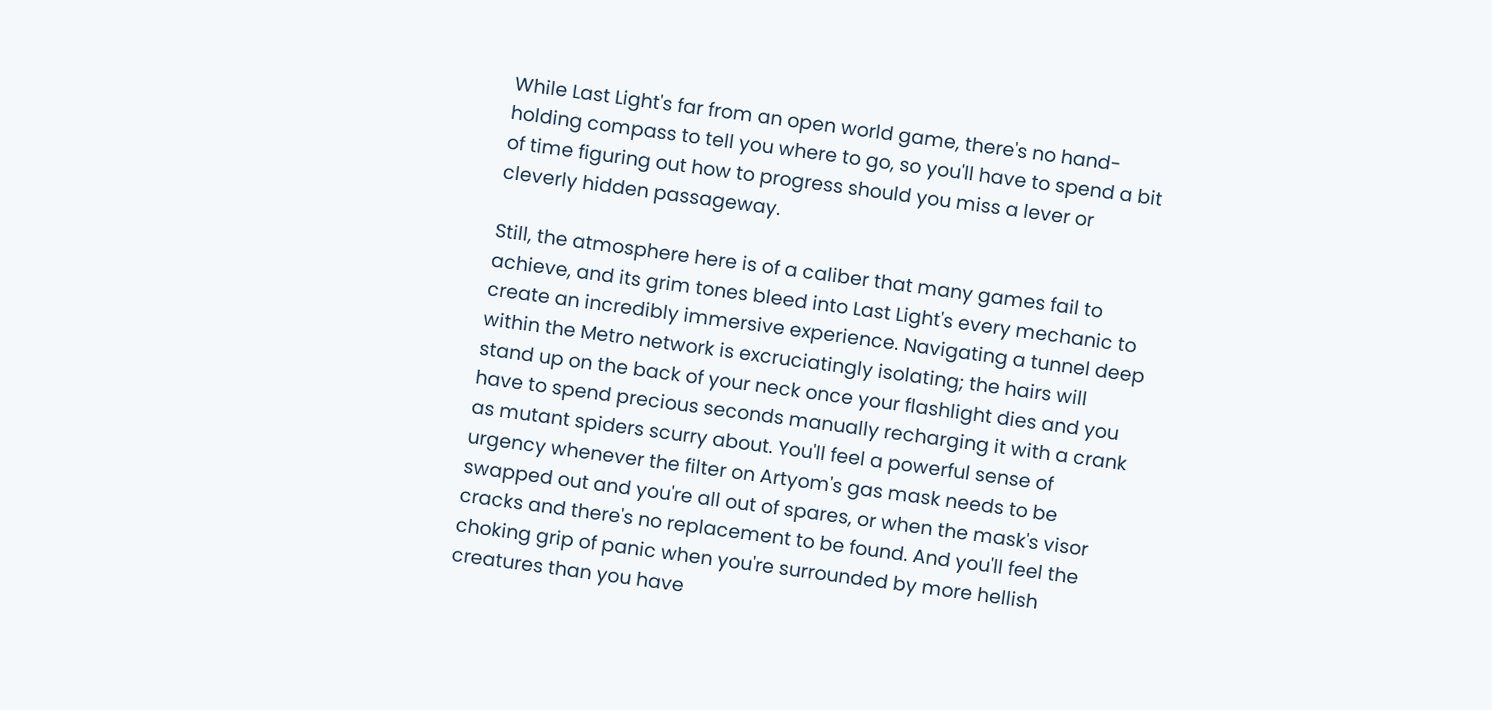While Last Light's far from an open world game, there's no hand-holding compass to tell you where to go, so you'll have to spend a bit of time figuring out how to progress should you miss a lever or cleverly hidden passageway.

Still, the atmosphere here is of a caliber that many games fail to achieve, and its grim tones bleed into Last Light's every mechanic to create an incredibly immersive experience. Navigating a tunnel deep within the Metro network is excruciatingly isolating; the hairs will stand up on the back of your neck once your flashlight dies and you have to spend precious seconds manually recharging it with a crank as mutant spiders scurry about. You'll feel a powerful sense of urgency whenever the filter on Artyom's gas mask needs to be swapped out and you're all out of spares, or when the mask's visor cracks and there's no replacement to be found. And you'll feel the choking grip of panic when you're surrounded by more hellish creatures than you have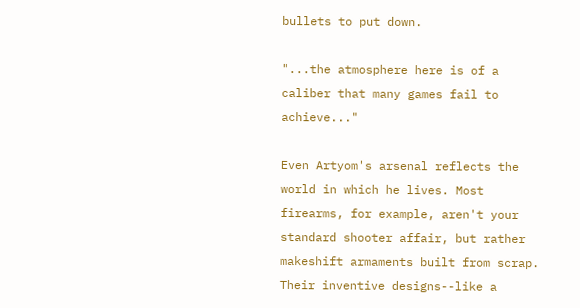bullets to put down.

"...the atmosphere here is of a caliber that many games fail to achieve..."

Even Artyom's arsenal reflects the world in which he lives. Most firearms, for example, aren't your standard shooter affair, but rather makeshift armaments built from scrap. Their inventive designs--like a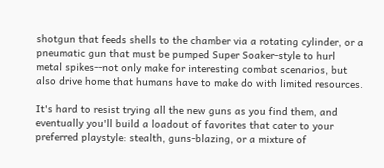shotgun that feeds shells to the chamber via a rotating cylinder, or a pneumatic gun that must be pumped Super Soaker-style to hurl metal spikes--not only make for interesting combat scenarios, but also drive home that humans have to make do with limited resources.

It's hard to resist trying all the new guns as you find them, and eventually you'll build a loadout of favorites that cater to your preferred playstyle: stealth, guns-blazing, or a mixture of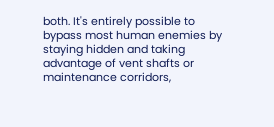both. It's entirely possible to bypass most human enemies by staying hidden and taking advantage of vent shafts or maintenance corridors,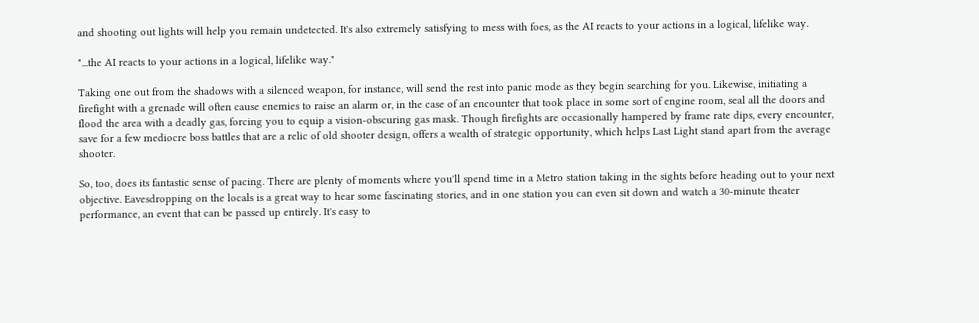and shooting out lights will help you remain undetected. It's also extremely satisfying to mess with foes, as the AI reacts to your actions in a logical, lifelike way.

"...the AI reacts to your actions in a logical, lifelike way."

Taking one out from the shadows with a silenced weapon, for instance, will send the rest into panic mode as they begin searching for you. Likewise, initiating a firefight with a grenade will often cause enemies to raise an alarm or, in the case of an encounter that took place in some sort of engine room, seal all the doors and flood the area with a deadly gas, forcing you to equip a vision-obscuring gas mask. Though firefights are occasionally hampered by frame rate dips, every encounter, save for a few mediocre boss battles that are a relic of old shooter design, offers a wealth of strategic opportunity, which helps Last Light stand apart from the average shooter.

So, too, does its fantastic sense of pacing. There are plenty of moments where you'll spend time in a Metro station taking in the sights before heading out to your next objective. Eavesdropping on the locals is a great way to hear some fascinating stories, and in one station you can even sit down and watch a 30-minute theater performance, an event that can be passed up entirely. It's easy to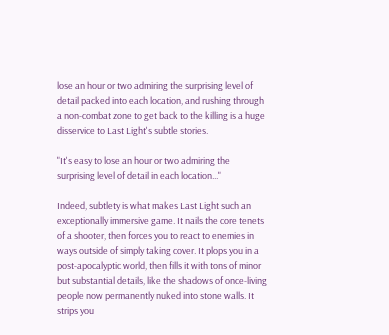lose an hour or two admiring the surprising level of detail packed into each location, and rushing through a non-combat zone to get back to the killing is a huge disservice to Last Light's subtle stories.

"It's easy to lose an hour or two admiring the surprising level of detail in each location..."

Indeed, subtlety is what makes Last Light such an exceptionally immersive game. It nails the core tenets of a shooter, then forces you to react to enemies in ways outside of simply taking cover. It plops you in a post-apocalyptic world, then fills it with tons of minor but substantial details, like the shadows of once-living people now permanently nuked into stone walls. It strips you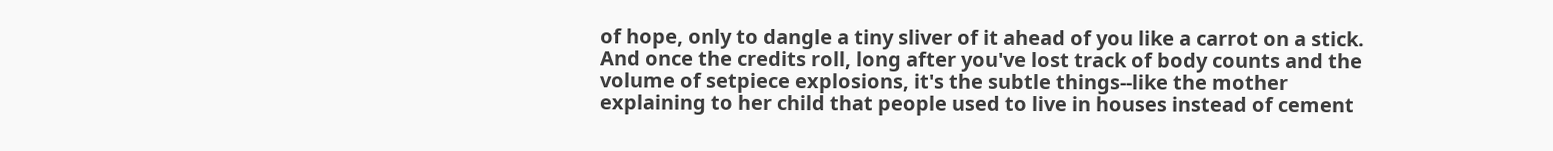of hope, only to dangle a tiny sliver of it ahead of you like a carrot on a stick. And once the credits roll, long after you've lost track of body counts and the volume of setpiece explosions, it's the subtle things--like the mother explaining to her child that people used to live in houses instead of cement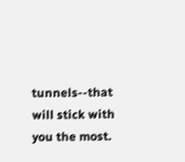tunnels--that will stick with you the most.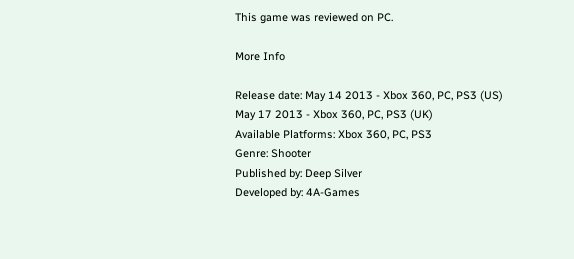This game was reviewed on PC.

More Info

Release date: May 14 2013 - Xbox 360, PC, PS3 (US)
May 17 2013 - Xbox 360, PC, PS3 (UK)
Available Platforms: Xbox 360, PC, PS3
Genre: Shooter
Published by: Deep Silver
Developed by: 4A-Games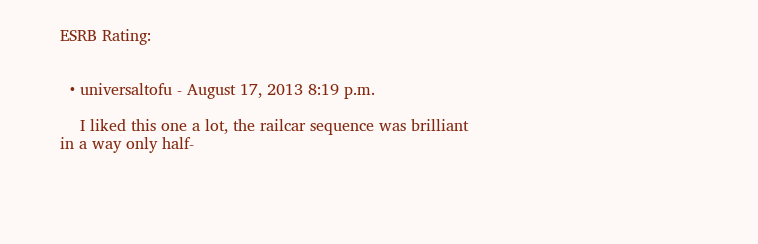ESRB Rating:


  • universaltofu - August 17, 2013 8:19 p.m.

    I liked this one a lot, the railcar sequence was brilliant in a way only half-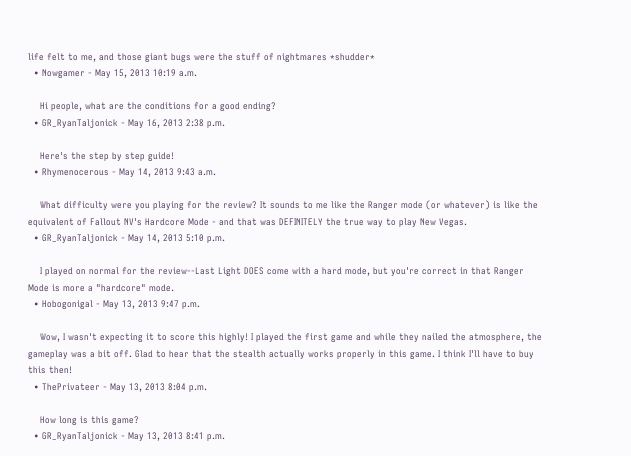life felt to me, and those giant bugs were the stuff of nightmares *shudder*
  • Nowgamer - May 15, 2013 10:19 a.m.

    Hi people, what are the conditions for a good ending?
  • GR_RyanTaljonick - May 16, 2013 2:38 p.m.

    Here's the step by step guide!
  • Rhymenocerous - May 14, 2013 9:43 a.m.

    What difficulty were you playing for the review? It sounds to me like the Ranger mode (or whatever) is like the equivalent of Fallout NV's Hardcore Mode - and that was DEFINITELY the true way to play New Vegas.
  • GR_RyanTaljonick - May 14, 2013 5:10 p.m.

    I played on normal for the review--Last Light DOES come with a hard mode, but you're correct in that Ranger Mode is more a "hardcore" mode.
  • Hobogonigal - May 13, 2013 9:47 p.m.

    Wow, I wasn't expecting it to score this highly! I played the first game and while they nailed the atmosphere, the gameplay was a bit off. Glad to hear that the stealth actually works properly in this game. I think I'll have to buy this then!
  • ThePrivateer - May 13, 2013 8:04 p.m.

    How long is this game?
  • GR_RyanTaljonick - May 13, 2013 8:41 p.m.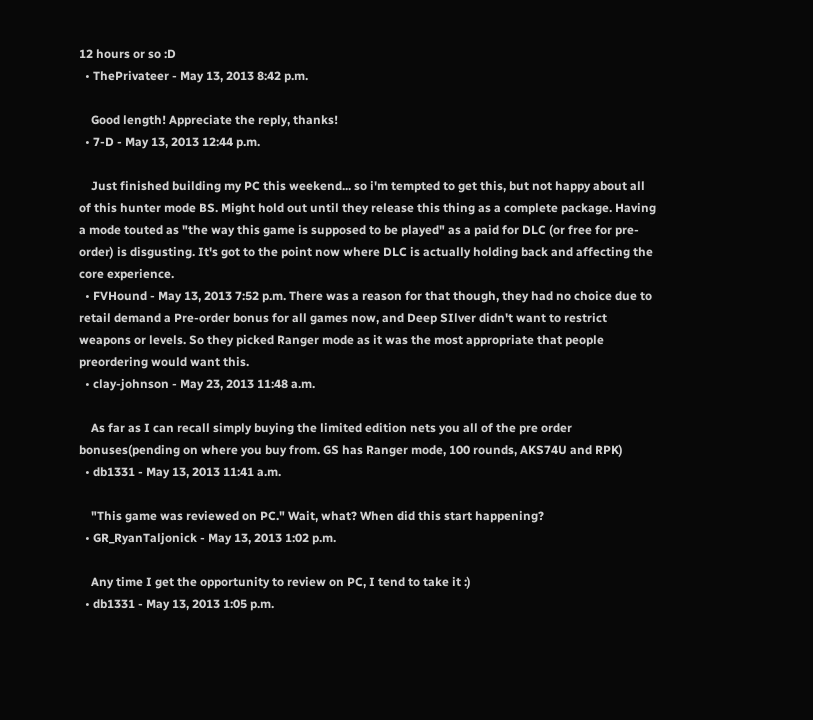12 hours or so :D
  • ThePrivateer - May 13, 2013 8:42 p.m.

    Good length! Appreciate the reply, thanks!
  • 7-D - May 13, 2013 12:44 p.m.

    Just finished building my PC this weekend... so i'm tempted to get this, but not happy about all of this hunter mode BS. Might hold out until they release this thing as a complete package. Having a mode touted as "the way this game is supposed to be played" as a paid for DLC (or free for pre-order) is disgusting. It's got to the point now where DLC is actually holding back and affecting the core experience.
  • FVHound - May 13, 2013 7:52 p.m. There was a reason for that though, they had no choice due to retail demand a Pre-order bonus for all games now, and Deep SIlver didn't want to restrict weapons or levels. So they picked Ranger mode as it was the most appropriate that people preordering would want this.
  • clay-johnson - May 23, 2013 11:48 a.m.

    As far as I can recall simply buying the limited edition nets you all of the pre order bonuses(pending on where you buy from. GS has Ranger mode, 100 rounds, AKS74U and RPK)
  • db1331 - May 13, 2013 11:41 a.m.

    "This game was reviewed on PC." Wait, what? When did this start happening?
  • GR_RyanTaljonick - May 13, 2013 1:02 p.m.

    Any time I get the opportunity to review on PC, I tend to take it :)
  • db1331 - May 13, 2013 1:05 p.m.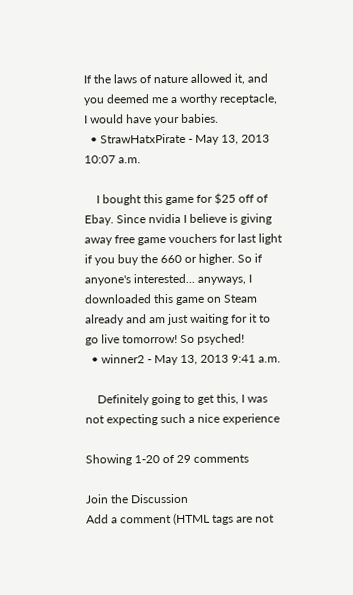If the laws of nature allowed it, and you deemed me a worthy receptacle, I would have your babies.
  • StrawHatxPirate - May 13, 2013 10:07 a.m.

    I bought this game for $25 off of Ebay. Since nvidia I believe is giving away free game vouchers for last light if you buy the 660 or higher. So if anyone's interested... anyways, I downloaded this game on Steam already and am just waiting for it to go live tomorrow! So psyched!
  • winner2 - May 13, 2013 9:41 a.m.

    Definitely going to get this, I was not expecting such a nice experience

Showing 1-20 of 29 comments

Join the Discussion
Add a comment (HTML tags are not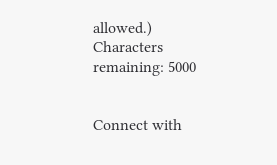allowed.)
Characters remaining: 5000


Connect with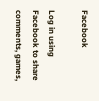Facebook

Log in using Facebook to share comments, games,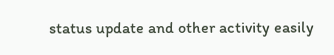status update and other activity easily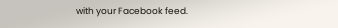with your Facebook feed.